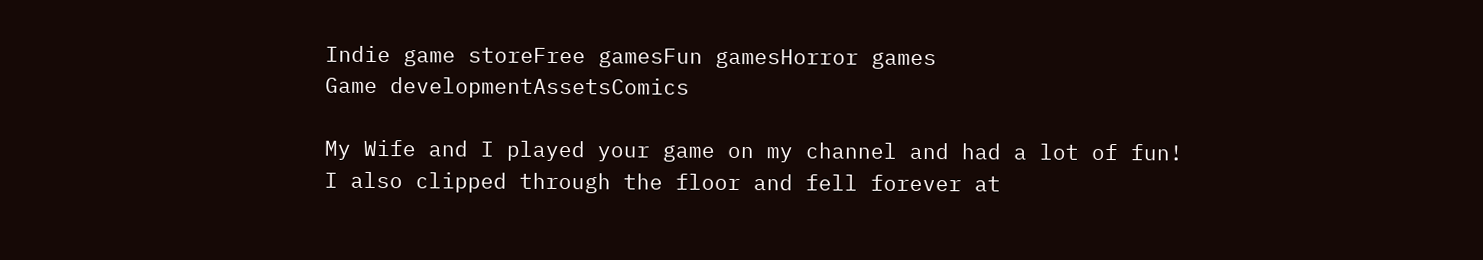Indie game storeFree gamesFun gamesHorror games
Game developmentAssetsComics

My Wife and I played your game on my channel and had a lot of fun! I also clipped through the floor and fell forever at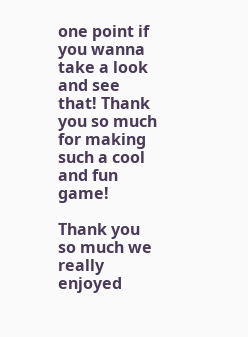one point if you wanna take a look and see that! Thank you so much for making such a cool and fun game!

Thank you so much we really enjoyed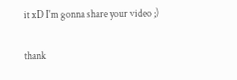it xD I'm gonna share your video ;)

thank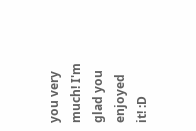you very much! I'm glad you enjoyed it! :D